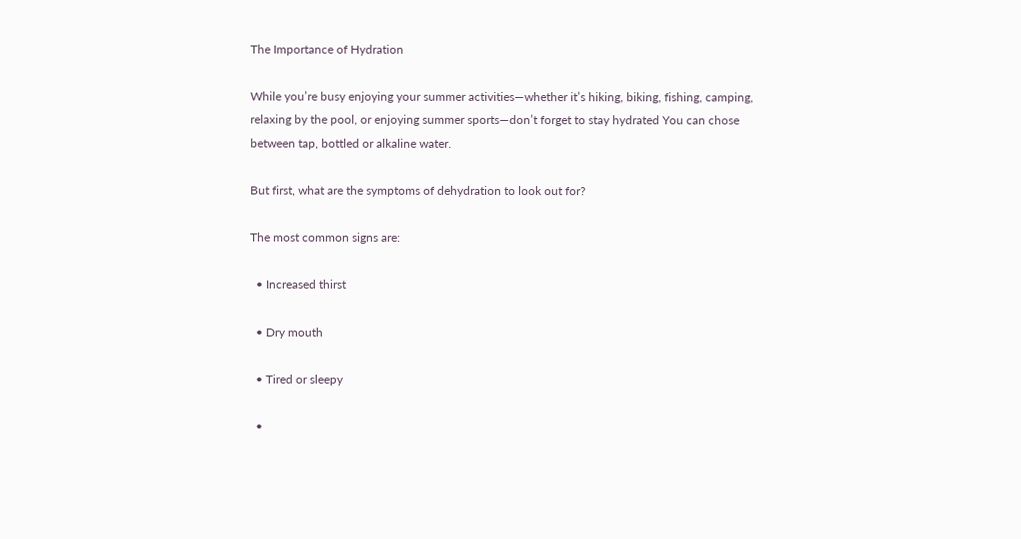The Importance of Hydration

While you’re busy enjoying your summer activities—whether it’s hiking, biking, fishing, camping, relaxing by the pool, or enjoying summer sports—don’t forget to stay hydrated You can chose between tap, bottled or alkaline water.

But first, what are the symptoms of dehydration to look out for?

The most common signs are:

  • Increased thirst

  • Dry mouth

  • Tired or sleepy

  •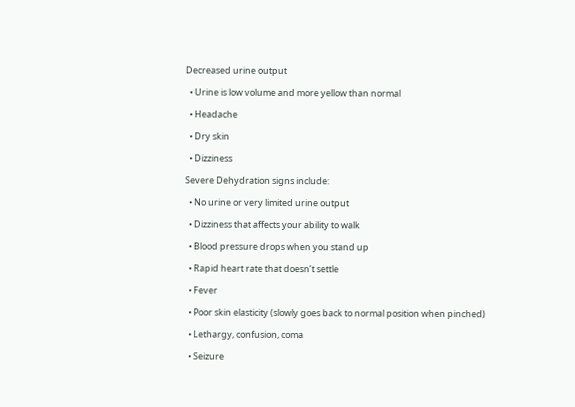Decreased urine output

  • Urine is low volume and more yellow than normal

  • Headache

  • Dry skin

  • Dizziness

Severe Dehydration signs include:

  • No urine or very limited urine output

  • Dizziness that affects your ability to walk

  • Blood pressure drops when you stand up

  • Rapid heart rate that doesn’t settle

  • Fever

  • Poor skin elasticity (slowly goes back to normal position when pinched)

  • Lethargy, confusion, coma

  • Seizure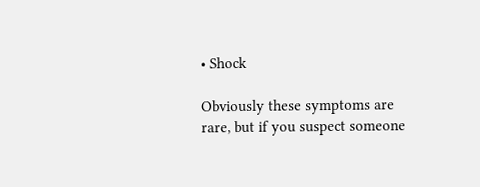• Shock

Obviously these symptoms are rare, but if you suspect someone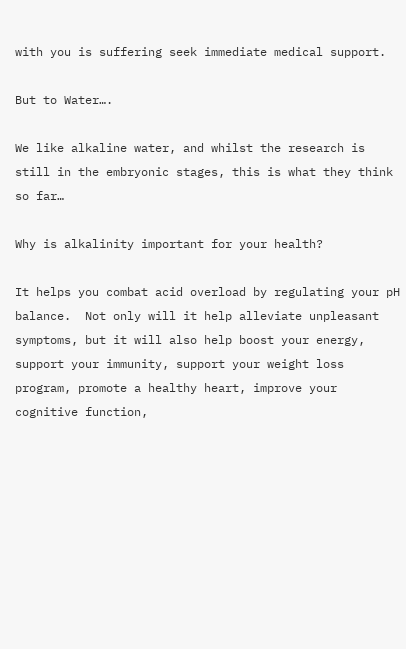with you is suffering seek immediate medical support.

But to Water….

We like alkaline water, and whilst the research is still in the embryonic stages, this is what they think so far…

Why is alkalinity important for your health?

It helps you combat acid overload by regulating your pH balance.  Not only will it help alleviate unpleasant symptoms, but it will also help boost your energy, support your immunity, support your weight loss program, promote a healthy heart, improve your cognitive function,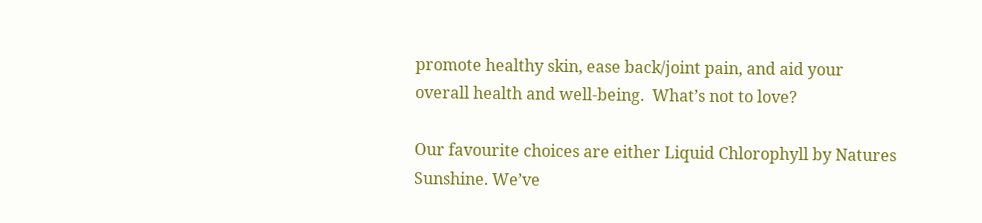promote healthy skin, ease back/joint pain, and aid your overall health and well-being.  What’s not to love?

Our favourite choices are either Liquid Chlorophyll by Natures Sunshine. We’ve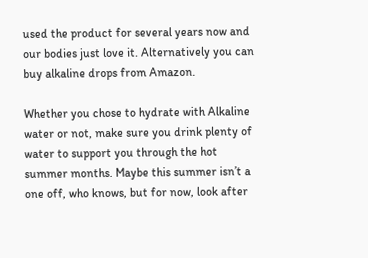used the product for several years now and our bodies just love it. Alternatively you can buy alkaline drops from Amazon.

Whether you chose to hydrate with Alkaline water or not, make sure you drink plenty of water to support you through the hot summer months. Maybe this summer isn’t a one off, who knows, but for now, look after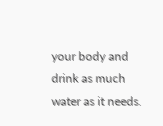your body and drink as much water as it needs.